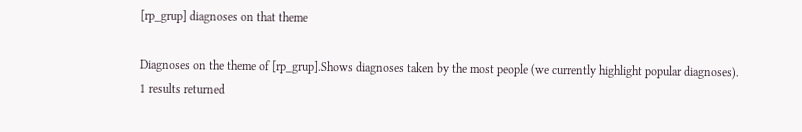[rp_grup] diagnoses on that theme

Diagnoses on the theme of [rp_grup].Shows diagnoses taken by the most people (we currently highlight popular diagnoses).
1 results returned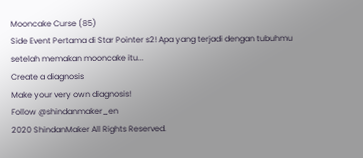Mooncake Curse (85)
Side Event Pertama di Star Pointer s2! Apa yang terjadi dengan tubuhmu setelah memakan mooncake itu...
Create a diagnosis
Make your very own diagnosis!
Follow @shindanmaker_en
2020 ShindanMaker All Rights Reserved.